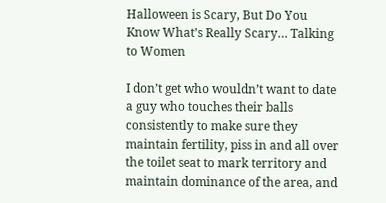Halloween is Scary, But Do You Know What’s Really Scary… Talking to Women

I don’t get who wouldn’t want to date a guy who touches their balls consistently to make sure they maintain fertility, piss in and all over the toilet seat to mark territory and maintain dominance of the area, and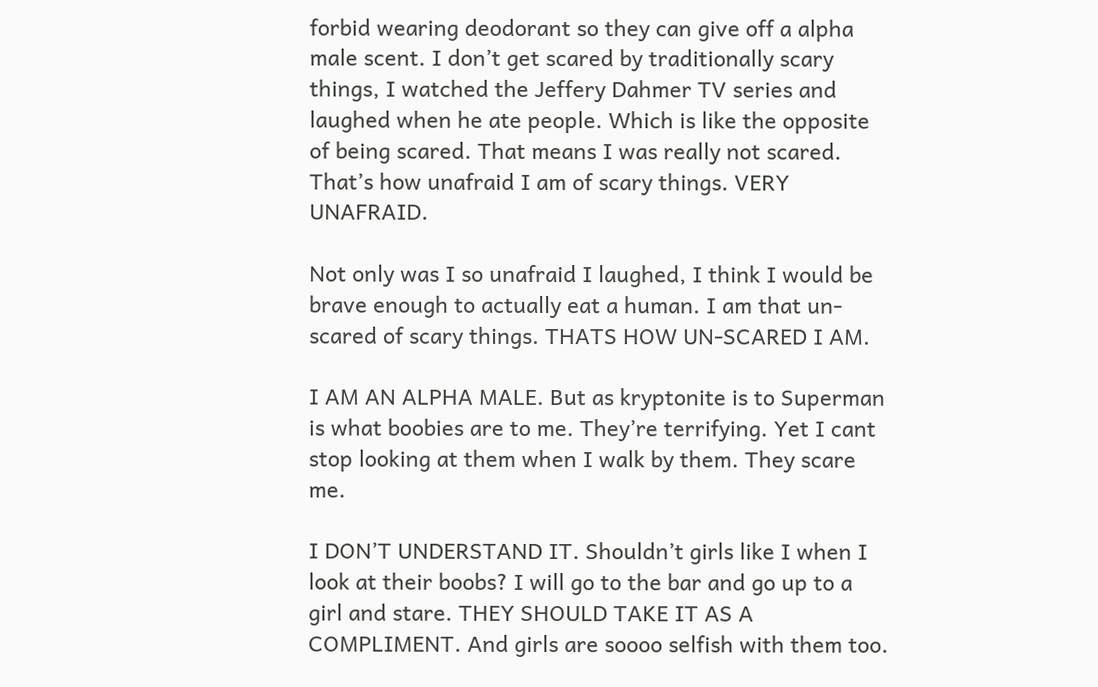forbid wearing deodorant so they can give off a alpha male scent. I don’t get scared by traditionally scary things, I watched the Jeffery Dahmer TV series and laughed when he ate people. Which is like the opposite of being scared. That means I was really not scared. That’s how unafraid I am of scary things. VERY UNAFRAID.

Not only was I so unafraid I laughed, I think I would be brave enough to actually eat a human. I am that un-scared of scary things. THATS HOW UN-SCARED I AM.

I AM AN ALPHA MALE. But as kryptonite is to Superman is what boobies are to me. They’re terrifying. Yet I cant stop looking at them when I walk by them. They scare me.

I DON’T UNDERSTAND IT. Shouldn’t girls like I when I look at their boobs? I will go to the bar and go up to a girl and stare. THEY SHOULD TAKE IT AS A COMPLIMENT. And girls are soooo selfish with them too.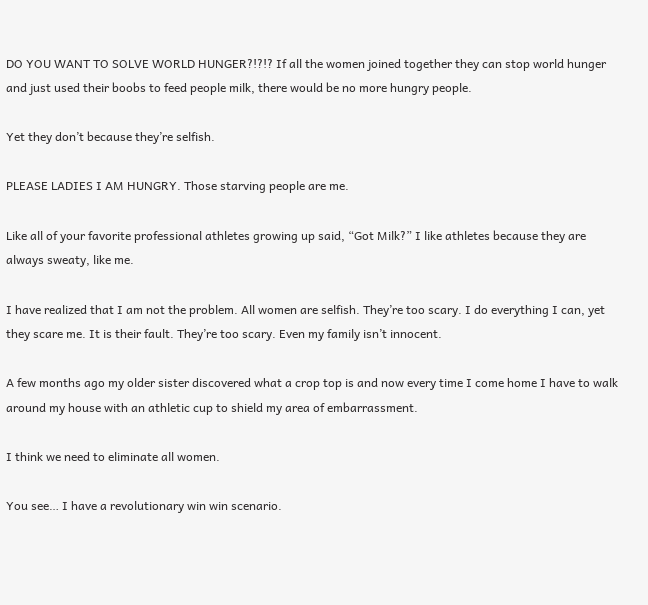DO YOU WANT TO SOLVE WORLD HUNGER?!?!? If all the women joined together they can stop world hunger and just used their boobs to feed people milk, there would be no more hungry people.

Yet they don’t because they’re selfish.

PLEASE LADIES I AM HUNGRY. Those starving people are me.

Like all of your favorite professional athletes growing up said, “Got Milk?” I like athletes because they are always sweaty, like me.

I have realized that I am not the problem. All women are selfish. They’re too scary. I do everything I can, yet they scare me. It is their fault. They’re too scary. Even my family isn’t innocent.

A few months ago my older sister discovered what a crop top is and now every time I come home I have to walk around my house with an athletic cup to shield my area of embarrassment.

I think we need to eliminate all women.

You see… I have a revolutionary win win scenario.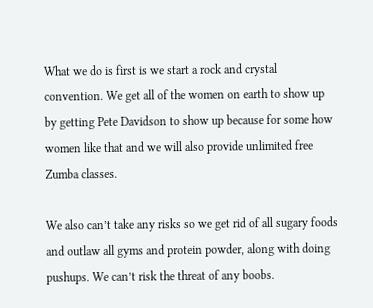What we do is first is we start a rock and crystal convention. We get all of the women on earth to show up by getting Pete Davidson to show up because for some how women like that and we will also provide unlimited free Zumba classes.

We also can’t take any risks so we get rid of all sugary foods and outlaw all gyms and protein powder, along with doing pushups. We can’t risk the threat of any boobs.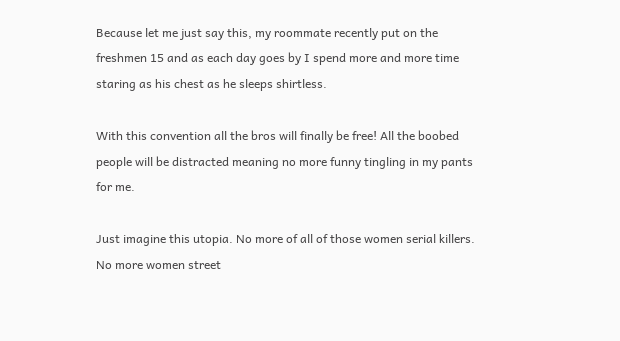Because let me just say this, my roommate recently put on the freshmen 15 and as each day goes by I spend more and more time staring as his chest as he sleeps shirtless.

With this convention all the bros will finally be free! All the boobed people will be distracted meaning no more funny tingling in my pants for me.

Just imagine this utopia. No more of all of those women serial killers. No more women street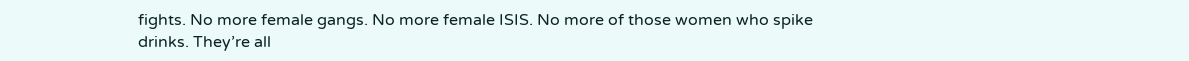fights. No more female gangs. No more female ISIS. No more of those women who spike drinks. They’re all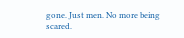gone. Just men. No more being scared.